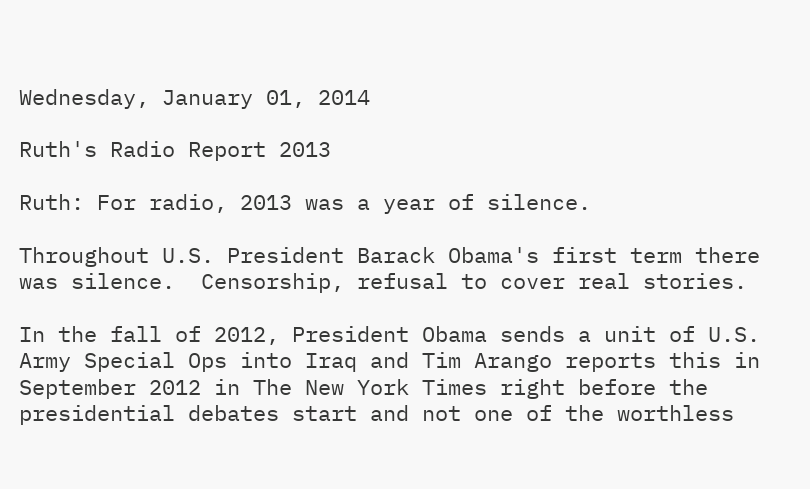Wednesday, January 01, 2014

Ruth's Radio Report 2013

Ruth: For radio, 2013 was a year of silence.

Throughout U.S. President Barack Obama's first term there was silence.  Censorship, refusal to cover real stories.

In the fall of 2012, President Obama sends a unit of U.S. Army Special Ops into Iraq and Tim Arango reports this in September 2012 in The New York Times right before the presidential debates start and not one of the worthless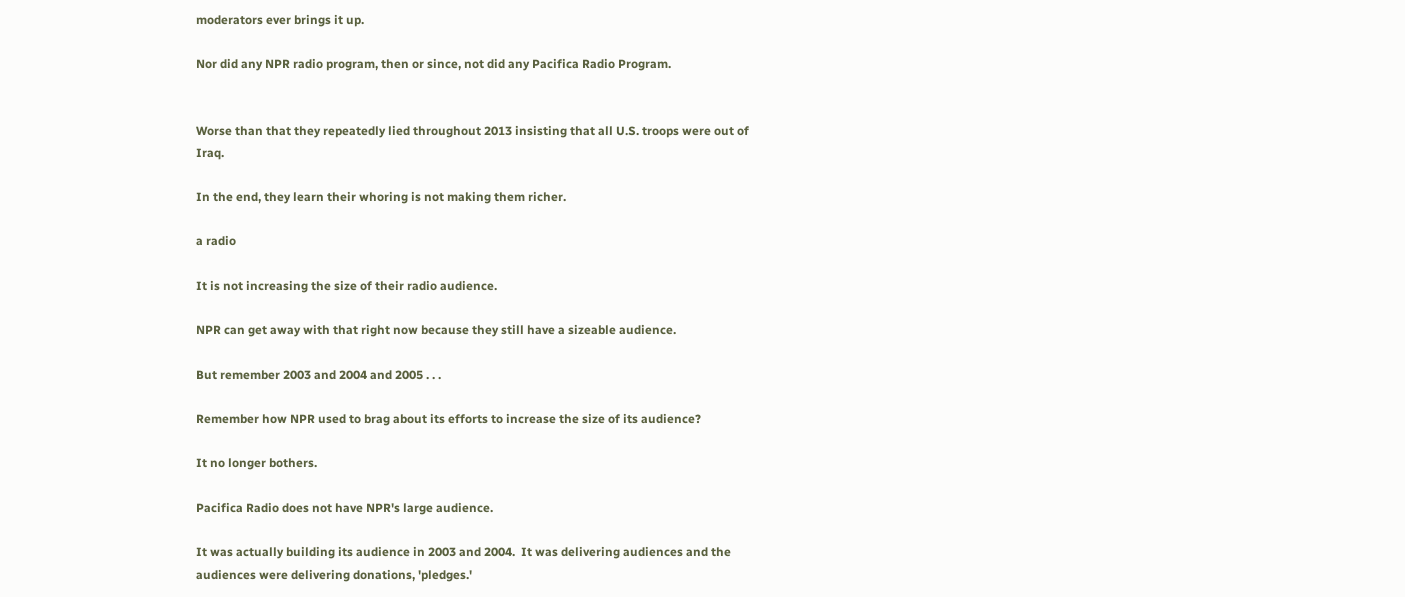moderators ever brings it up.

Nor did any NPR radio program, then or since, not did any Pacifica Radio Program.


Worse than that they repeatedly lied throughout 2013 insisting that all U.S. troops were out of Iraq.

In the end, they learn their whoring is not making them richer.

a radio

It is not increasing the size of their radio audience.

NPR can get away with that right now because they still have a sizeable audience.

But remember 2003 and 2004 and 2005 . . .

Remember how NPR used to brag about its efforts to increase the size of its audience?

It no longer bothers.

Pacifica Radio does not have NPR's large audience.

It was actually building its audience in 2003 and 2004.  It was delivering audiences and the audiences were delivering donations, 'pledges.'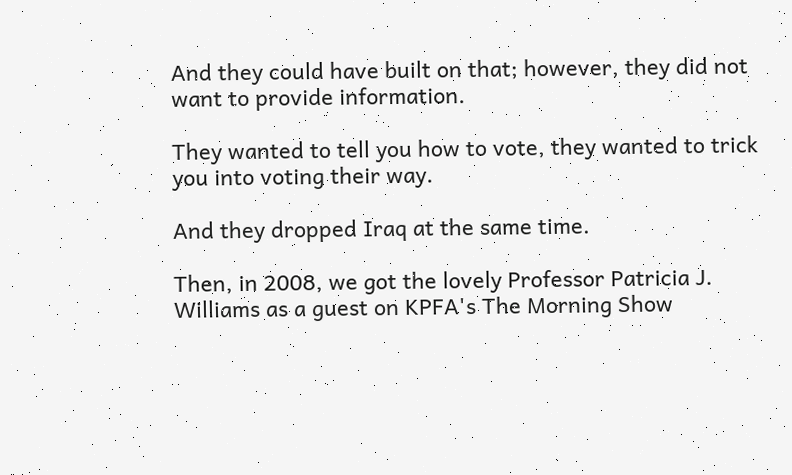And they could have built on that; however, they did not want to provide information.

They wanted to tell you how to vote, they wanted to trick you into voting their way.

And they dropped Iraq at the same time.

Then, in 2008, we got the lovely Professor Patricia J. Williams as a guest on KPFA's The Morning Show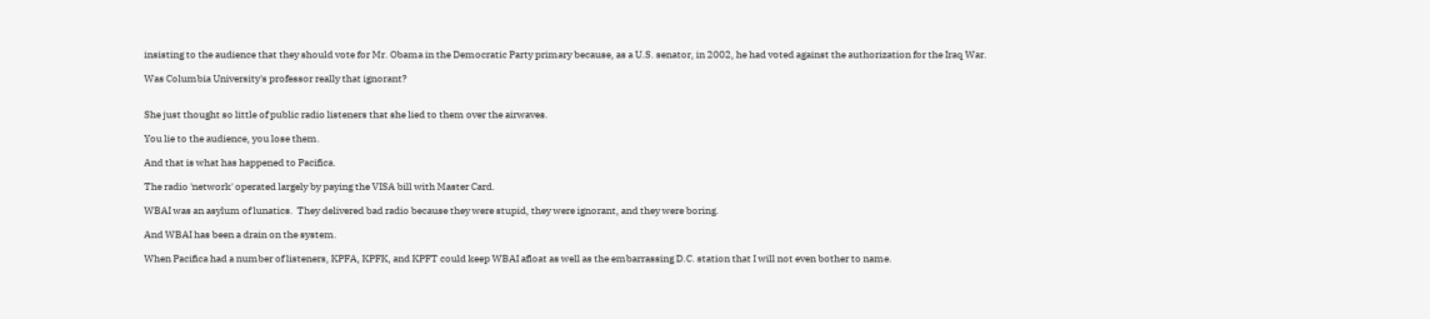insisting to the audience that they should vote for Mr. Obama in the Democratic Party primary because, as a U.S. senator, in 2002, he had voted against the authorization for the Iraq War.

Was Columbia University's professor really that ignorant?


She just thought so little of public radio listeners that she lied to them over the airwaves.

You lie to the audience, you lose them.

And that is what has happened to Pacifica.

The radio 'network' operated largely by paying the VISA bill with Master Card.

WBAI was an asylum of lunatics.  They delivered bad radio because they were stupid, they were ignorant, and they were boring.

And WBAI has been a drain on the system.

When Pacifica had a number of listeners, KPFA, KPFK, and KPFT could keep WBAI afloat as well as the embarrassing D.C. station that I will not even bother to name.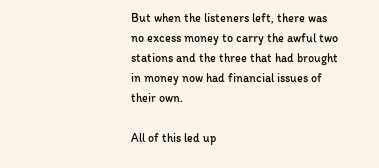But when the listeners left, there was no excess money to carry the awful two stations and the three that had brought in money now had financial issues of their own.

All of this led up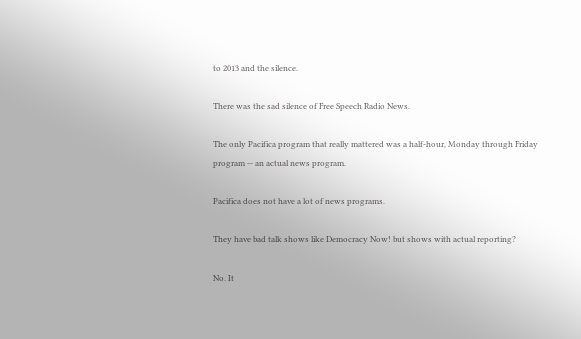to 2013 and the silence.

There was the sad silence of Free Speech Radio News.

The only Pacifica program that really mattered was a half-hour, Monday through Friday program -- an actual news program.

Pacifica does not have a lot of news programs.

They have bad talk shows like Democracy Now! but shows with actual reporting?

No. It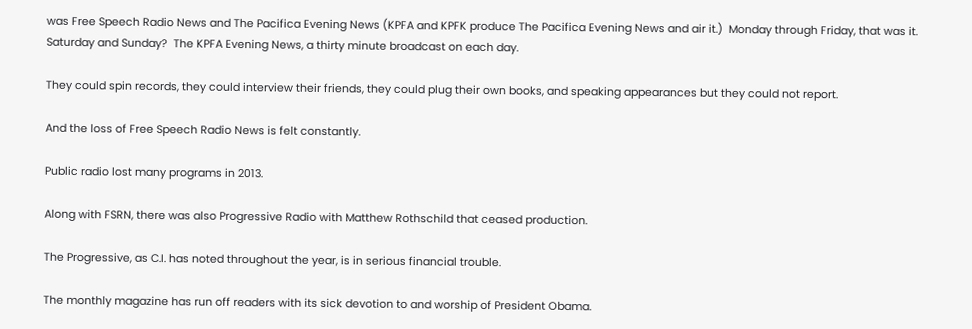was Free Speech Radio News and The Pacifica Evening News (KPFA and KPFK produce The Pacifica Evening News and air it.)  Monday through Friday, that was it.  Saturday and Sunday?  The KPFA Evening News, a thirty minute broadcast on each day.

They could spin records, they could interview their friends, they could plug their own books, and speaking appearances but they could not report.

And the loss of Free Speech Radio News is felt constantly.

Public radio lost many programs in 2013.

Along with FSRN, there was also Progressive Radio with Matthew Rothschild that ceased production.

The Progressive, as C.I. has noted throughout the year, is in serious financial trouble.

The monthly magazine has run off readers with its sick devotion to and worship of President Obama.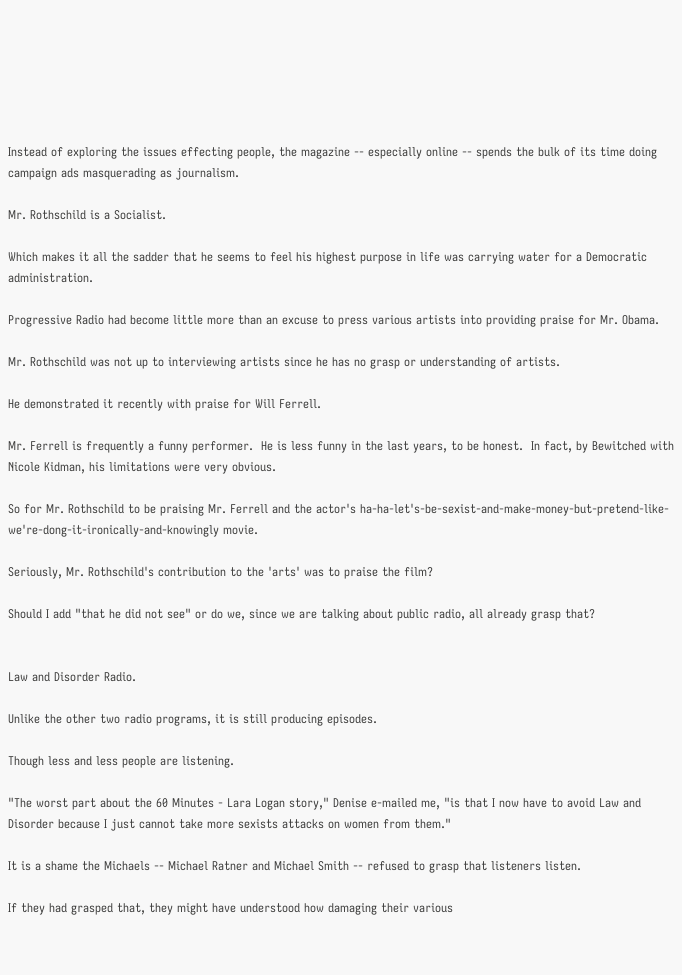Instead of exploring the issues effecting people, the magazine -- especially online -- spends the bulk of its time doing campaign ads masquerading as journalism.

Mr. Rothschild is a Socialist.

Which makes it all the sadder that he seems to feel his highest purpose in life was carrying water for a Democratic administration.

Progressive Radio had become little more than an excuse to press various artists into providing praise for Mr. Obama.

Mr. Rothschild was not up to interviewing artists since he has no grasp or understanding of artists.

He demonstrated it recently with praise for Will Ferrell.

Mr. Ferrell is frequently a funny performer.  He is less funny in the last years, to be honest.  In fact, by Bewitched with Nicole Kidman, his limitations were very obvious.

So for Mr. Rothschild to be praising Mr. Ferrell and the actor's ha-ha-let's-be-sexist-and-make-money-but-pretend-like-we're-dong-it-ironically-and-knowingly movie.

Seriously, Mr. Rothschild's contribution to the 'arts' was to praise the film?

Should I add "that he did not see" or do we, since we are talking about public radio, all already grasp that?


Law and Disorder Radio.

Unlike the other two radio programs, it is still producing episodes.

Though less and less people are listening.

"The worst part about the 60 Minutes - Lara Logan story," Denise e-mailed me, "is that I now have to avoid Law and Disorder because I just cannot take more sexists attacks on women from them."

It is a shame the Michaels -- Michael Ratner and Michael Smith -- refused to grasp that listeners listen.

If they had grasped that, they might have understood how damaging their various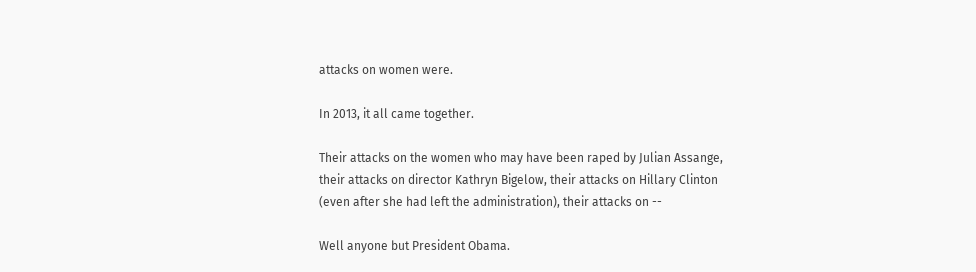attacks on women were.

In 2013, it all came together.

Their attacks on the women who may have been raped by Julian Assange, their attacks on director Kathryn Bigelow, their attacks on Hillary Clinton (even after she had left the administration), their attacks on --

Well anyone but President Obama.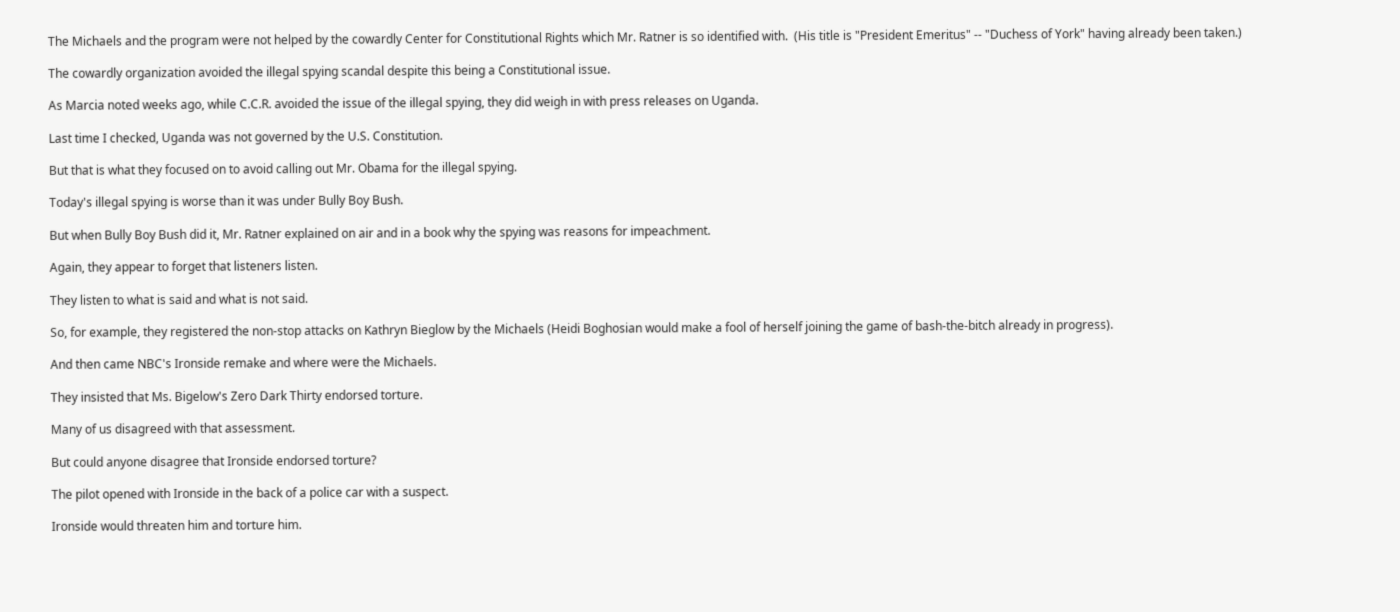The Michaels and the program were not helped by the cowardly Center for Constitutional Rights which Mr. Ratner is so identified with.  (His title is "President Emeritus" -- "Duchess of York" having already been taken.)

The cowardly organization avoided the illegal spying scandal despite this being a Constitutional issue.

As Marcia noted weeks ago, while C.C.R. avoided the issue of the illegal spying, they did weigh in with press releases on Uganda.

Last time I checked, Uganda was not governed by the U.S. Constitution.

But that is what they focused on to avoid calling out Mr. Obama for the illegal spying.

Today's illegal spying is worse than it was under Bully Boy Bush.

But when Bully Boy Bush did it, Mr. Ratner explained on air and in a book why the spying was reasons for impeachment.

Again, they appear to forget that listeners listen.

They listen to what is said and what is not said.

So, for example, they registered the non-stop attacks on Kathryn Bieglow by the Michaels (Heidi Boghosian would make a fool of herself joining the game of bash-the-bitch already in progress).

And then came NBC's Ironside remake and where were the Michaels.

They insisted that Ms. Bigelow's Zero Dark Thirty endorsed torture.

Many of us disagreed with that assessment.

But could anyone disagree that Ironside endorsed torture?

The pilot opened with Ironside in the back of a police car with a suspect.

Ironside would threaten him and torture him.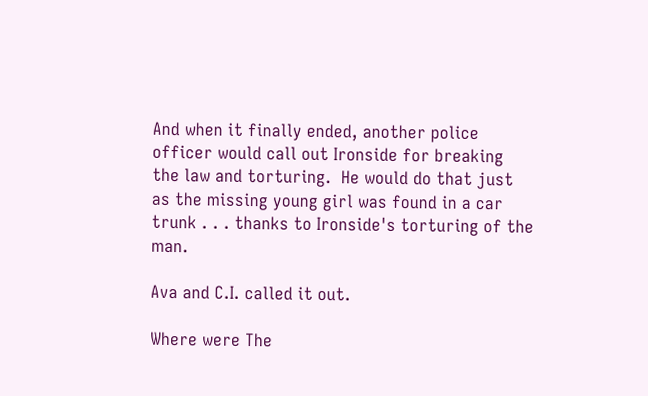And when it finally ended, another police officer would call out Ironside for breaking the law and torturing.  He would do that just as the missing young girl was found in a car trunk . . . thanks to Ironside's torturing of the man.

Ava and C.I. called it out.

Where were The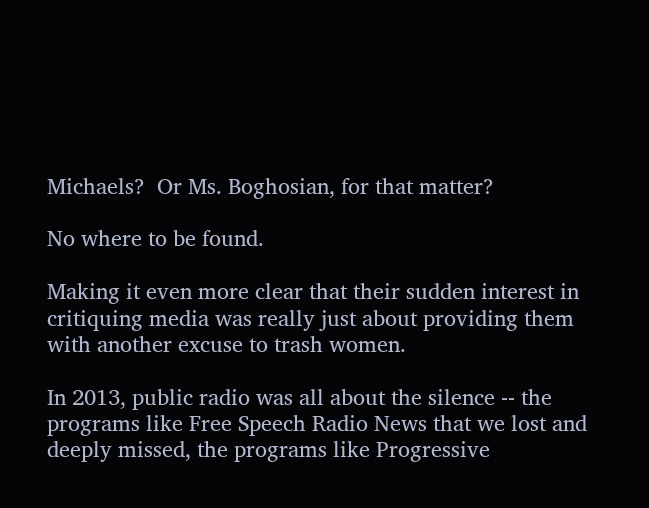Michaels?  Or Ms. Boghosian, for that matter?

No where to be found.

Making it even more clear that their sudden interest in critiquing media was really just about providing them with another excuse to trash women.

In 2013, public radio was all about the silence -- the programs like Free Speech Radio News that we lost and deeply missed, the programs like Progressive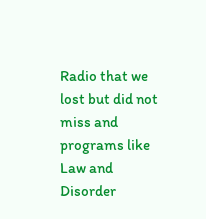Radio that we lost but did not miss and programs like Law and Disorder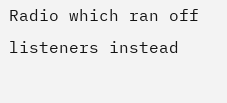Radio which ran off listeners instead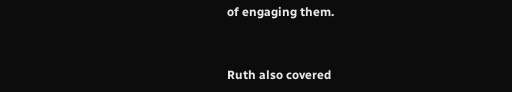of engaging them.


Ruth also covered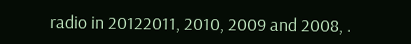radio in 20122011, 2010, 2009 and 2008, .